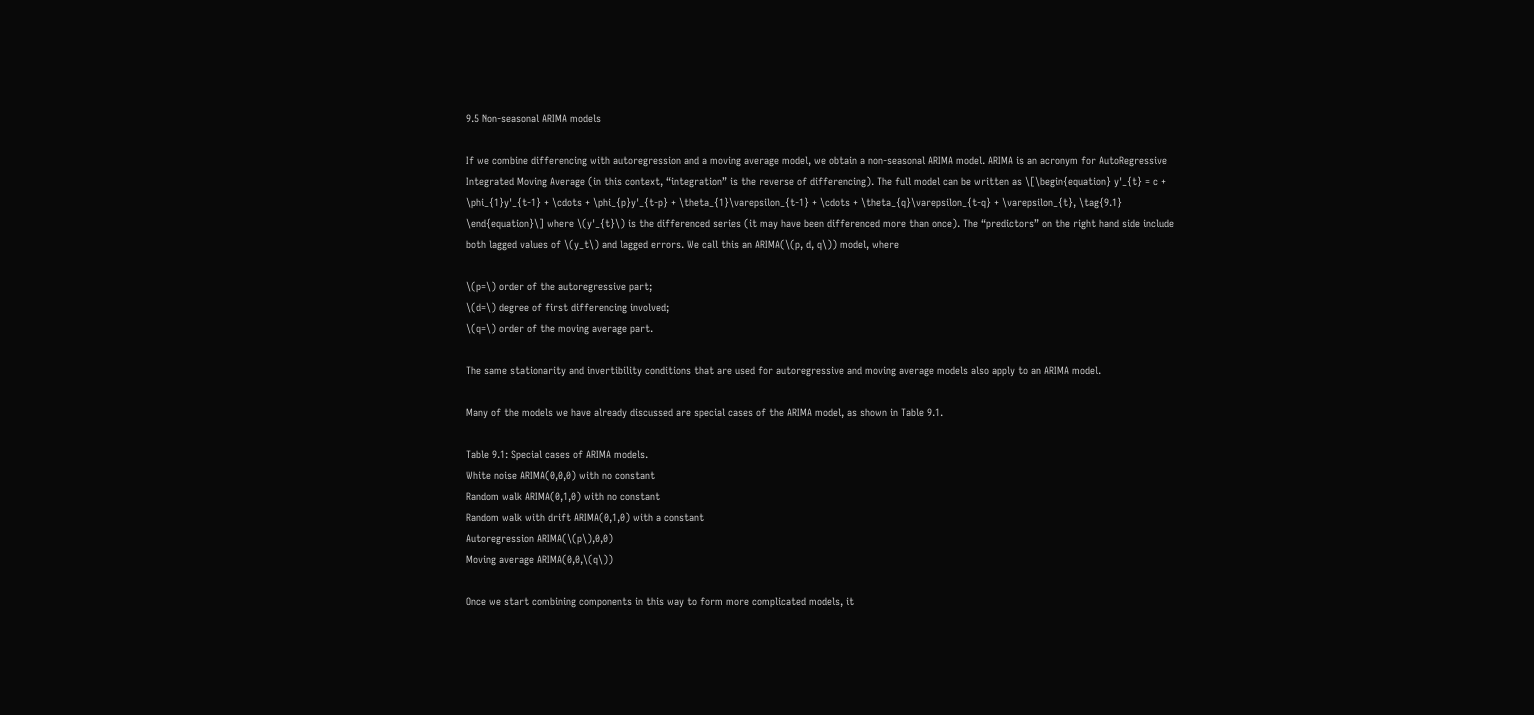9.5 Non-seasonal ARIMA models

If we combine differencing with autoregression and a moving average model, we obtain a non-seasonal ARIMA model. ARIMA is an acronym for AutoRegressive Integrated Moving Average (in this context, “integration” is the reverse of differencing). The full model can be written as \[\begin{equation} y'_{t} = c + \phi_{1}y'_{t-1} + \cdots + \phi_{p}y'_{t-p} + \theta_{1}\varepsilon_{t-1} + \cdots + \theta_{q}\varepsilon_{t-q} + \varepsilon_{t}, \tag{9.1} \end{equation}\] where \(y'_{t}\) is the differenced series (it may have been differenced more than once). The “predictors” on the right hand side include both lagged values of \(y_t\) and lagged errors. We call this an ARIMA(\(p, d, q\)) model, where

\(p=\) order of the autoregressive part;
\(d=\) degree of first differencing involved;
\(q=\) order of the moving average part.

The same stationarity and invertibility conditions that are used for autoregressive and moving average models also apply to an ARIMA model.

Many of the models we have already discussed are special cases of the ARIMA model, as shown in Table 9.1.

Table 9.1: Special cases of ARIMA models.
White noise ARIMA(0,0,0) with no constant
Random walk ARIMA(0,1,0) with no constant
Random walk with drift ARIMA(0,1,0) with a constant
Autoregression ARIMA(\(p\),0,0)
Moving average ARIMA(0,0,\(q\))

Once we start combining components in this way to form more complicated models, it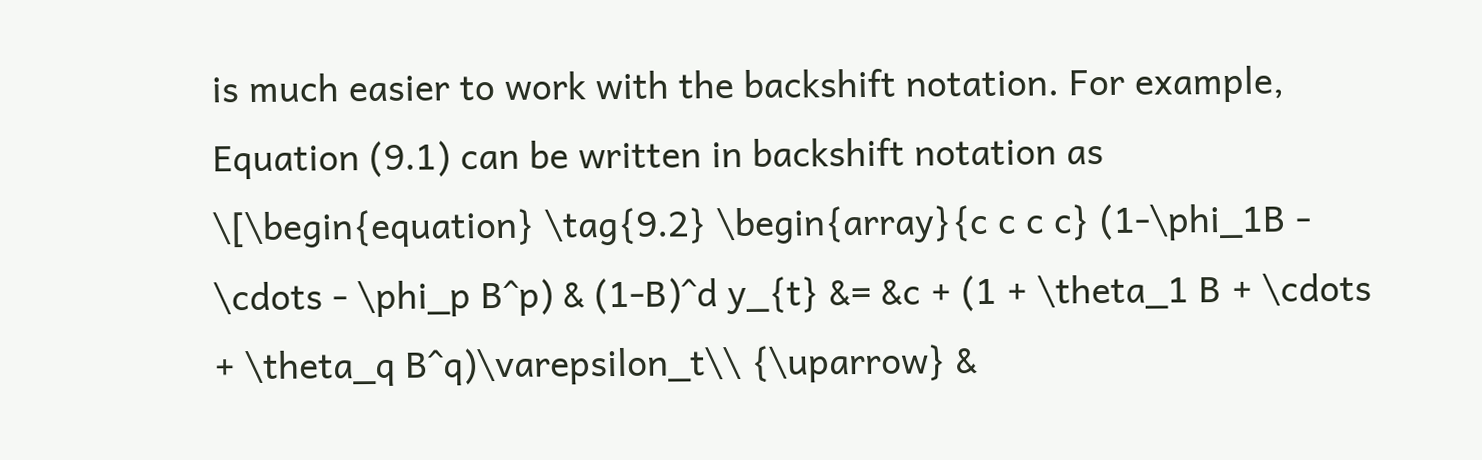is much easier to work with the backshift notation. For example, Equation (9.1) can be written in backshift notation as \[\begin{equation} \tag{9.2} \begin{array}{c c c c} (1-\phi_1B - \cdots - \phi_p B^p) & (1-B)^d y_{t} &= &c + (1 + \theta_1 B + \cdots + \theta_q B^q)\varepsilon_t\\ {\uparrow} &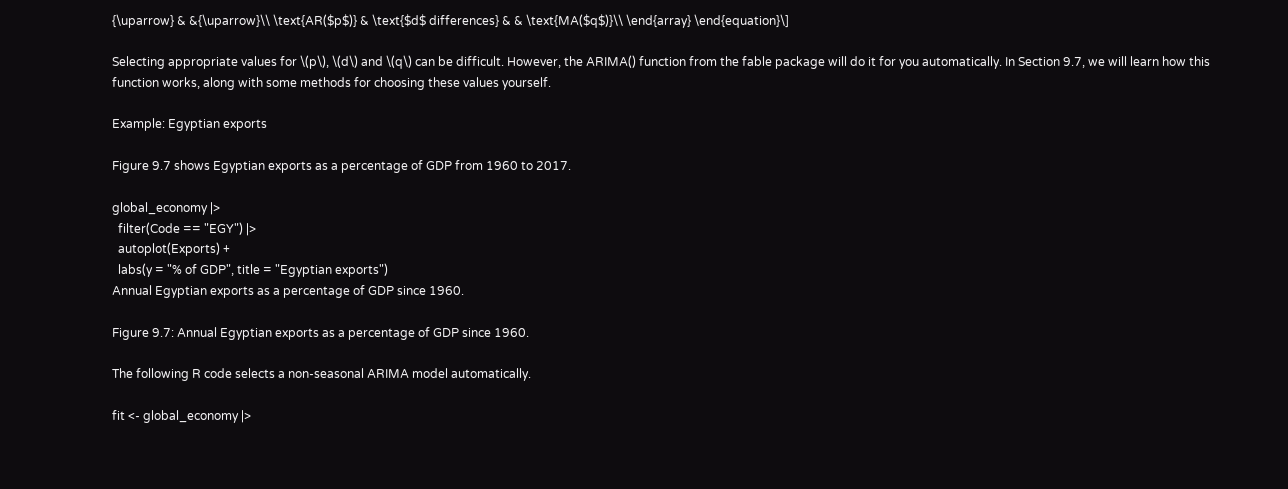{\uparrow} & &{\uparrow}\\ \text{AR($p$)} & \text{$d$ differences} & & \text{MA($q$)}\\ \end{array} \end{equation}\]

Selecting appropriate values for \(p\), \(d\) and \(q\) can be difficult. However, the ARIMA() function from the fable package will do it for you automatically. In Section 9.7, we will learn how this function works, along with some methods for choosing these values yourself.

Example: Egyptian exports

Figure 9.7 shows Egyptian exports as a percentage of GDP from 1960 to 2017.

global_economy |>
  filter(Code == "EGY") |>
  autoplot(Exports) +
  labs(y = "% of GDP", title = "Egyptian exports")
Annual Egyptian exports as a percentage of GDP since 1960.

Figure 9.7: Annual Egyptian exports as a percentage of GDP since 1960.

The following R code selects a non-seasonal ARIMA model automatically.

fit <- global_economy |>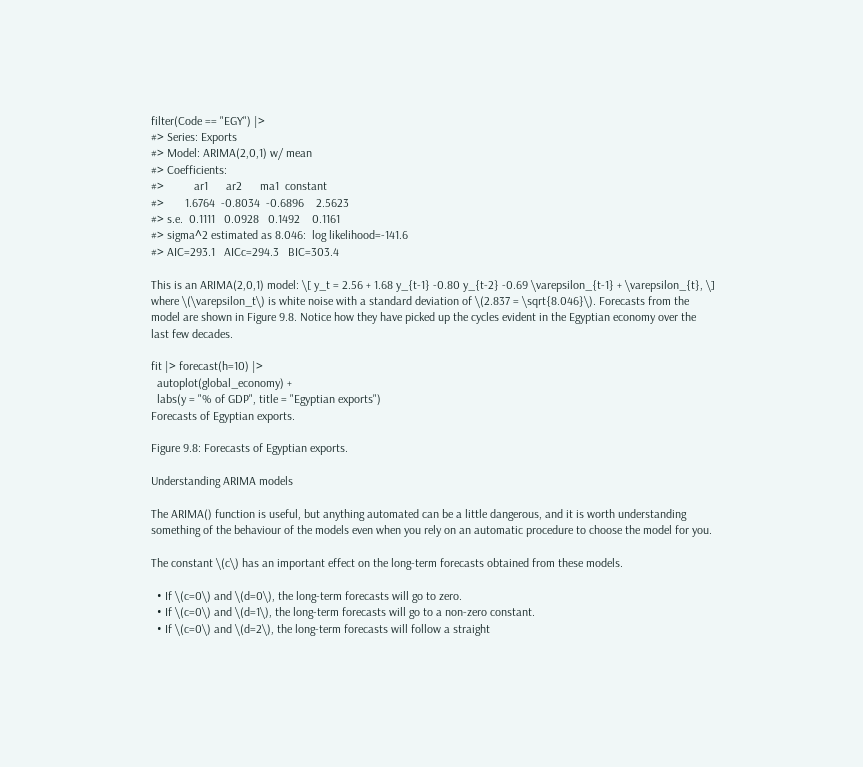filter(Code == "EGY") |>
#> Series: Exports
#> Model: ARIMA(2,0,1) w/ mean
#> Coefficients:
#>          ar1      ar2      ma1  constant
#>       1.6764  -0.8034  -0.6896    2.5623
#> s.e.  0.1111   0.0928   0.1492    0.1161
#> sigma^2 estimated as 8.046:  log likelihood=-141.6
#> AIC=293.1   AICc=294.3   BIC=303.4

This is an ARIMA(2,0,1) model: \[ y_t = 2.56 + 1.68 y_{t-1} -0.80 y_{t-2} -0.69 \varepsilon_{t-1} + \varepsilon_{t}, \] where \(\varepsilon_t\) is white noise with a standard deviation of \(2.837 = \sqrt{8.046}\). Forecasts from the model are shown in Figure 9.8. Notice how they have picked up the cycles evident in the Egyptian economy over the last few decades.

fit |> forecast(h=10) |>
  autoplot(global_economy) +
  labs(y = "% of GDP", title = "Egyptian exports")
Forecasts of Egyptian exports.

Figure 9.8: Forecasts of Egyptian exports.

Understanding ARIMA models

The ARIMA() function is useful, but anything automated can be a little dangerous, and it is worth understanding something of the behaviour of the models even when you rely on an automatic procedure to choose the model for you.

The constant \(c\) has an important effect on the long-term forecasts obtained from these models.

  • If \(c=0\) and \(d=0\), the long-term forecasts will go to zero.
  • If \(c=0\) and \(d=1\), the long-term forecasts will go to a non-zero constant.
  • If \(c=0\) and \(d=2\), the long-term forecasts will follow a straight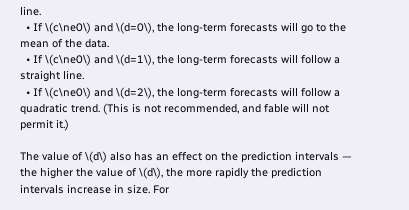line.
  • If \(c\ne0\) and \(d=0\), the long-term forecasts will go to the mean of the data.
  • If \(c\ne0\) and \(d=1\), the long-term forecasts will follow a straight line.
  • If \(c\ne0\) and \(d=2\), the long-term forecasts will follow a quadratic trend. (This is not recommended, and fable will not permit it.)

The value of \(d\) also has an effect on the prediction intervals — the higher the value of \(d\), the more rapidly the prediction intervals increase in size. For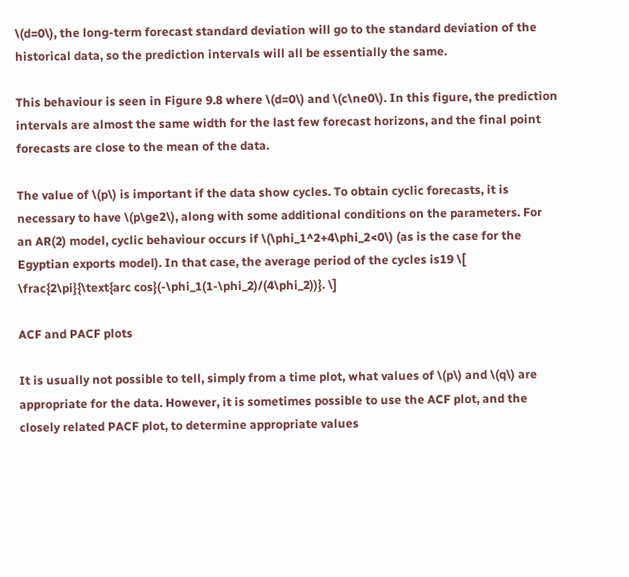\(d=0\), the long-term forecast standard deviation will go to the standard deviation of the historical data, so the prediction intervals will all be essentially the same.

This behaviour is seen in Figure 9.8 where \(d=0\) and \(c\ne0\). In this figure, the prediction intervals are almost the same width for the last few forecast horizons, and the final point forecasts are close to the mean of the data.

The value of \(p\) is important if the data show cycles. To obtain cyclic forecasts, it is necessary to have \(p\ge2\), along with some additional conditions on the parameters. For an AR(2) model, cyclic behaviour occurs if \(\phi_1^2+4\phi_2<0\) (as is the case for the Egyptian exports model). In that case, the average period of the cycles is19 \[ \frac{2\pi}{\text{arc cos}(-\phi_1(1-\phi_2)/(4\phi_2))}. \]

ACF and PACF plots

It is usually not possible to tell, simply from a time plot, what values of \(p\) and \(q\) are appropriate for the data. However, it is sometimes possible to use the ACF plot, and the closely related PACF plot, to determine appropriate values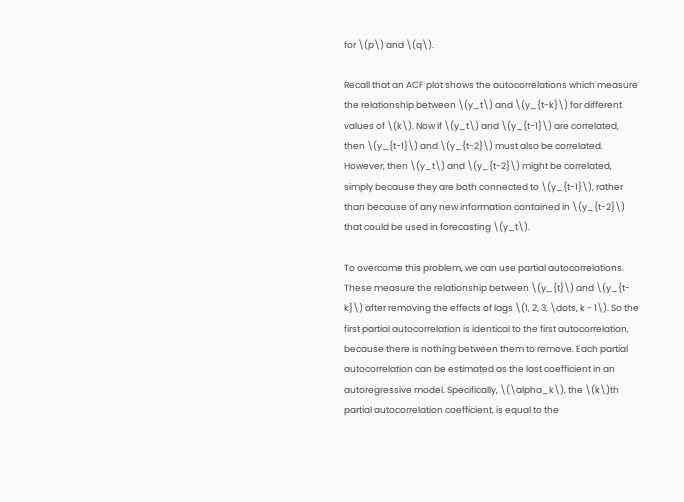for \(p\) and \(q\).

Recall that an ACF plot shows the autocorrelations which measure the relationship between \(y_t\) and \(y_{t-k}\) for different values of \(k\). Now if \(y_t\) and \(y_{t-1}\) are correlated, then \(y_{t-1}\) and \(y_{t-2}\) must also be correlated. However, then \(y_t\) and \(y_{t-2}\) might be correlated, simply because they are both connected to \(y_{t-1}\), rather than because of any new information contained in \(y_{t-2}\) that could be used in forecasting \(y_t\).

To overcome this problem, we can use partial autocorrelations. These measure the relationship between \(y_{t}\) and \(y_{t-k}\) after removing the effects of lags \(1, 2, 3, \dots, k - 1\). So the first partial autocorrelation is identical to the first autocorrelation, because there is nothing between them to remove. Each partial autocorrelation can be estimated as the last coefficient in an autoregressive model. Specifically, \(\alpha_k\), the \(k\)th partial autocorrelation coefficient, is equal to the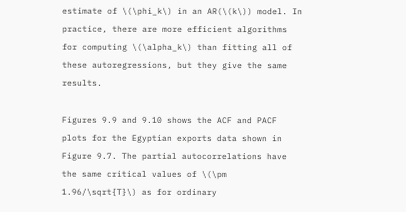estimate of \(\phi_k\) in an AR(\(k\)) model. In practice, there are more efficient algorithms for computing \(\alpha_k\) than fitting all of these autoregressions, but they give the same results.

Figures 9.9 and 9.10 shows the ACF and PACF plots for the Egyptian exports data shown in Figure 9.7. The partial autocorrelations have the same critical values of \(\pm 1.96/\sqrt{T}\) as for ordinary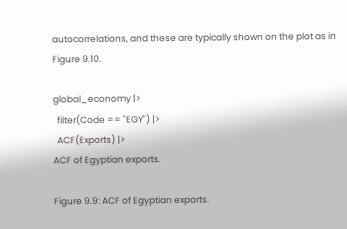autocorrelations, and these are typically shown on the plot as in Figure 9.10.

global_economy |>
  filter(Code == "EGY") |>
  ACF(Exports) |>
ACF of Egyptian exports.

Figure 9.9: ACF of Egyptian exports.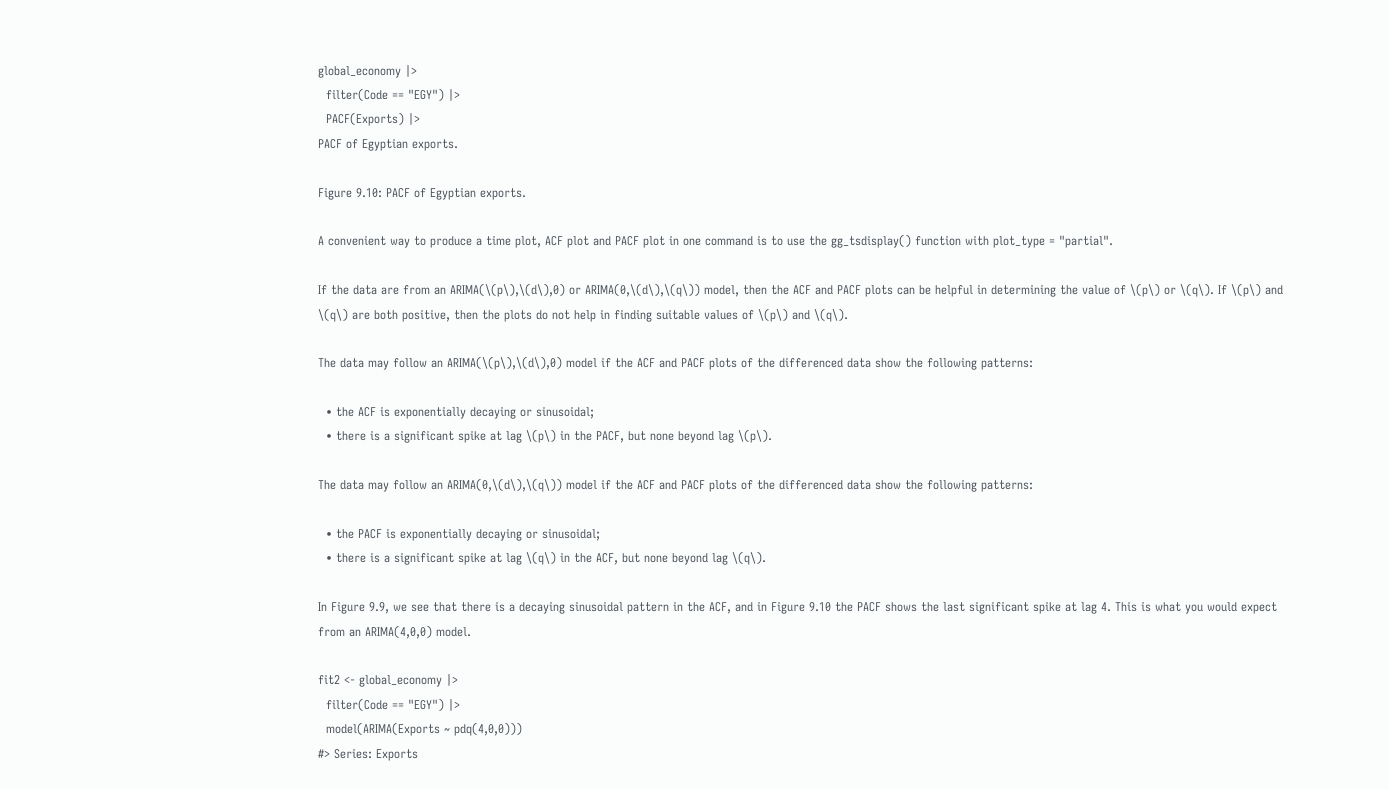global_economy |>
  filter(Code == "EGY") |>
  PACF(Exports) |>
PACF of Egyptian exports.

Figure 9.10: PACF of Egyptian exports.

A convenient way to produce a time plot, ACF plot and PACF plot in one command is to use the gg_tsdisplay() function with plot_type = "partial".

If the data are from an ARIMA(\(p\),\(d\),0) or ARIMA(0,\(d\),\(q\)) model, then the ACF and PACF plots can be helpful in determining the value of \(p\) or \(q\). If \(p\) and \(q\) are both positive, then the plots do not help in finding suitable values of \(p\) and \(q\).

The data may follow an ARIMA(\(p\),\(d\),0) model if the ACF and PACF plots of the differenced data show the following patterns:

  • the ACF is exponentially decaying or sinusoidal;
  • there is a significant spike at lag \(p\) in the PACF, but none beyond lag \(p\).

The data may follow an ARIMA(0,\(d\),\(q\)) model if the ACF and PACF plots of the differenced data show the following patterns:

  • the PACF is exponentially decaying or sinusoidal;
  • there is a significant spike at lag \(q\) in the ACF, but none beyond lag \(q\).

In Figure 9.9, we see that there is a decaying sinusoidal pattern in the ACF, and in Figure 9.10 the PACF shows the last significant spike at lag 4. This is what you would expect from an ARIMA(4,0,0) model.

fit2 <- global_economy |>
  filter(Code == "EGY") |>
  model(ARIMA(Exports ~ pdq(4,0,0)))
#> Series: Exports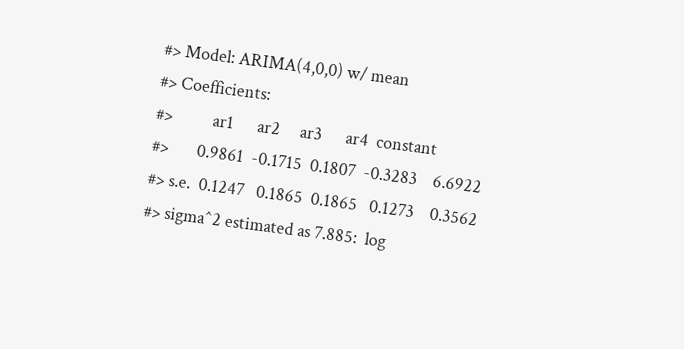#> Model: ARIMA(4,0,0) w/ mean
#> Coefficients:
#>          ar1      ar2     ar3      ar4  constant
#>       0.9861  -0.1715  0.1807  -0.3283    6.6922
#> s.e.  0.1247   0.1865  0.1865   0.1273    0.3562
#> sigma^2 estimated as 7.885:  log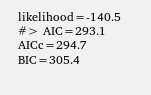likelihood=-140.5
#> AIC=293.1   AICc=294.7   BIC=305.4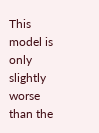This model is only slightly worse than the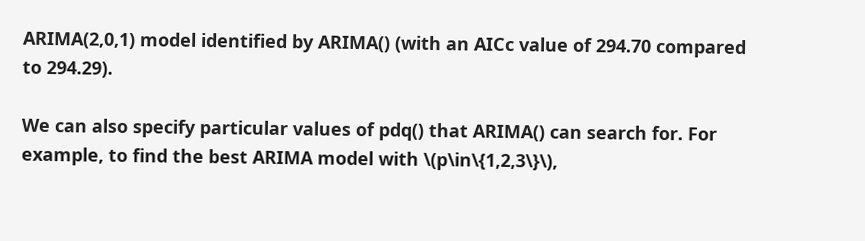ARIMA(2,0,1) model identified by ARIMA() (with an AICc value of 294.70 compared to 294.29).

We can also specify particular values of pdq() that ARIMA() can search for. For example, to find the best ARIMA model with \(p\in\{1,2,3\}\),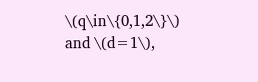\(q\in\{0,1,2\}\) and \(d=1\),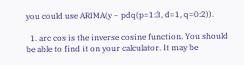you could use ARIMA(y ~ pdq(p=1:3, d=1, q=0:2)).

  1. arc cos is the inverse cosine function. You should be able to find it on your calculator. It may be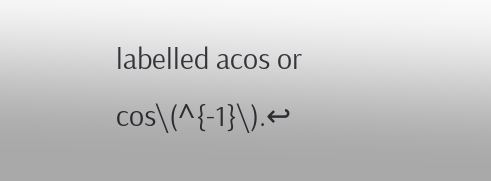labelled acos or cos\(^{-1}\).↩